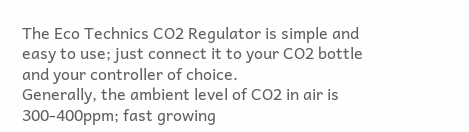The Eco Technics CO2 Regulator is simple and easy to use; just connect it to your CO2 bottle and your controller of choice.
Generally, the ambient level of CO2 in air is 300-400ppm; fast growing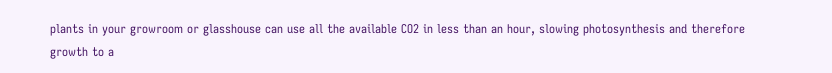plants in your growroom or glasshouse can use all the available CO2 in less than an hour, slowing photosynthesis and therefore growth to a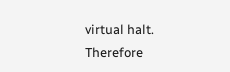virtual halt. Therefore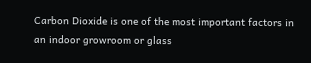Carbon Dioxide is one of the most important factors in an indoor growroom or glass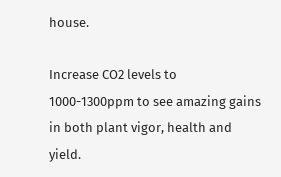house.

Increase CO2 levels to 1000-1300ppm to see amazing gains in both plant vigor, health and yield.